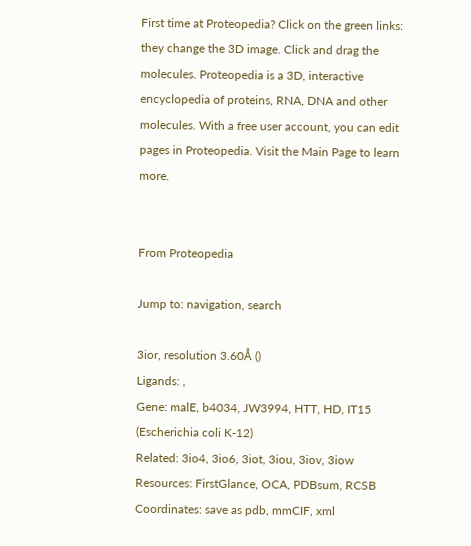First time at Proteopedia? Click on the green links: they change the 3D image. Click and drag the molecules. Proteopedia is a 3D, interactive encyclopedia of proteins, RNA, DNA and other molecules. With a free user account, you can edit pages in Proteopedia. Visit the Main Page to learn more.


From Proteopedia

Jump to: navigation, search

3ior, resolution 3.60Å ()
Ligands: ,
Gene: malE, b4034, JW3994, HTT, HD, IT15 (Escherichia coli K-12)
Related: 3io4, 3io6, 3iot, 3iou, 3iov, 3iow
Resources: FirstGlance, OCA, PDBsum, RCSB
Coordinates: save as pdb, mmCIF, xml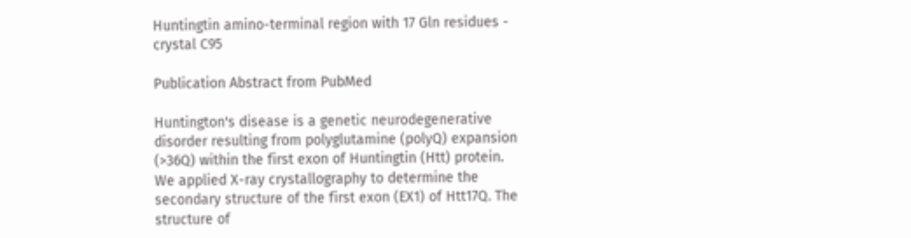Huntingtin amino-terminal region with 17 Gln residues - crystal C95

Publication Abstract from PubMed

Huntington's disease is a genetic neurodegenerative disorder resulting from polyglutamine (polyQ) expansion (>36Q) within the first exon of Huntingtin (Htt) protein. We applied X-ray crystallography to determine the secondary structure of the first exon (EX1) of Htt17Q. The structure of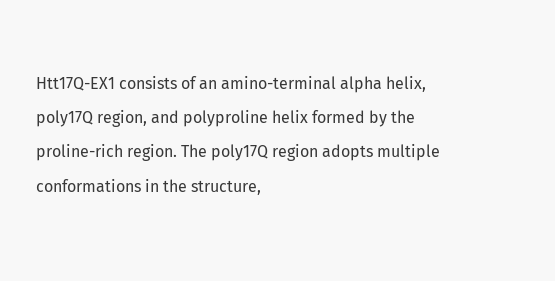Htt17Q-EX1 consists of an amino-terminal alpha helix, poly17Q region, and polyproline helix formed by the proline-rich region. The poly17Q region adopts multiple conformations in the structure,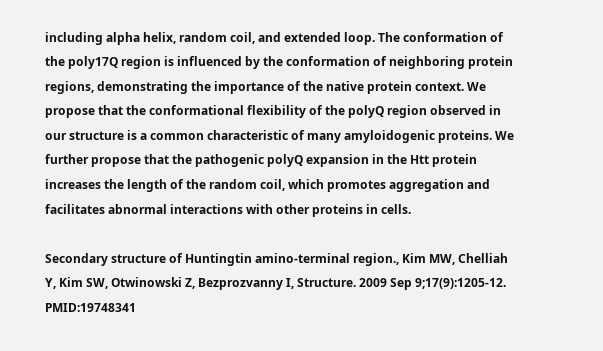including alpha helix, random coil, and extended loop. The conformation of the poly17Q region is influenced by the conformation of neighboring protein regions, demonstrating the importance of the native protein context. We propose that the conformational flexibility of the polyQ region observed in our structure is a common characteristic of many amyloidogenic proteins. We further propose that the pathogenic polyQ expansion in the Htt protein increases the length of the random coil, which promotes aggregation and facilitates abnormal interactions with other proteins in cells.

Secondary structure of Huntingtin amino-terminal region., Kim MW, Chelliah Y, Kim SW, Otwinowski Z, Bezprozvanny I, Structure. 2009 Sep 9;17(9):1205-12. PMID:19748341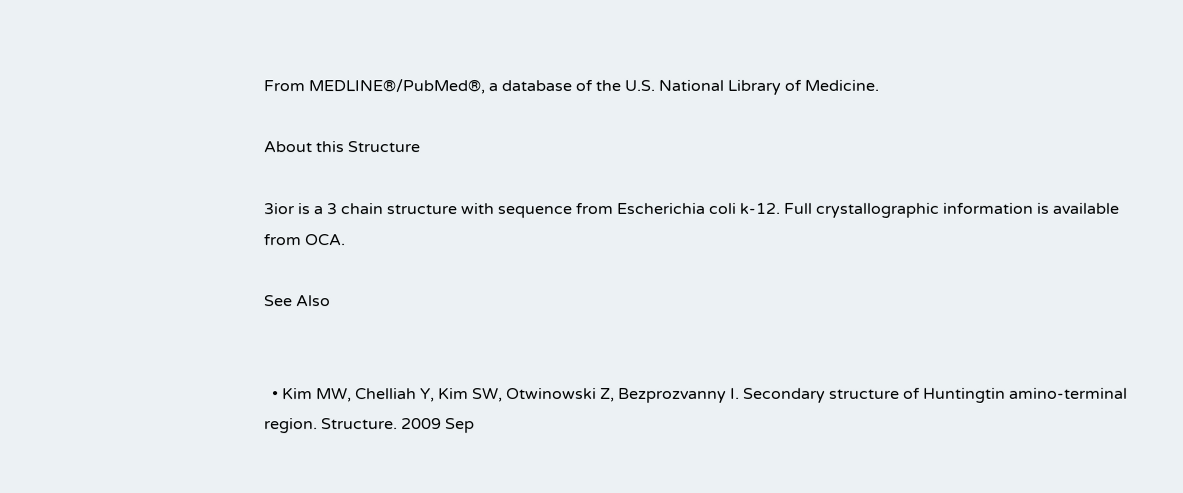From MEDLINE®/PubMed®, a database of the U.S. National Library of Medicine.

About this Structure

3ior is a 3 chain structure with sequence from Escherichia coli k-12. Full crystallographic information is available from OCA.

See Also


  • Kim MW, Chelliah Y, Kim SW, Otwinowski Z, Bezprozvanny I. Secondary structure of Huntingtin amino-terminal region. Structure. 2009 Sep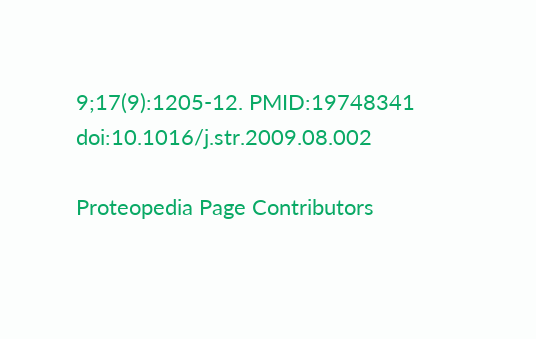9;17(9):1205-12. PMID:19748341 doi:10.1016/j.str.2009.08.002

Proteopedia Page Contributors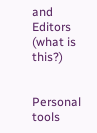and Editors (what is this?)


Personal tools